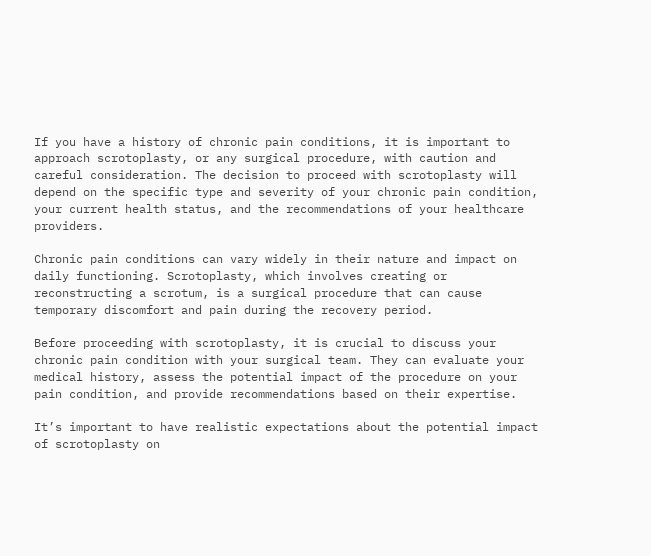If you have a history of chronic pain conditions, it is important to approach scrotoplasty, or any surgical procedure, with caution and careful consideration. The decision to proceed with scrotoplasty will depend on the specific type and severity of your chronic pain condition, your current health status, and the recommendations of your healthcare providers.

Chronic pain conditions can vary widely in their nature and impact on daily functioning. Scrotoplasty, which involves creating or reconstructing a scrotum, is a surgical procedure that can cause temporary discomfort and pain during the recovery period.

Before proceeding with scrotoplasty, it is crucial to discuss your chronic pain condition with your surgical team. They can evaluate your medical history, assess the potential impact of the procedure on your pain condition, and provide recommendations based on their expertise.

It’s important to have realistic expectations about the potential impact of scrotoplasty on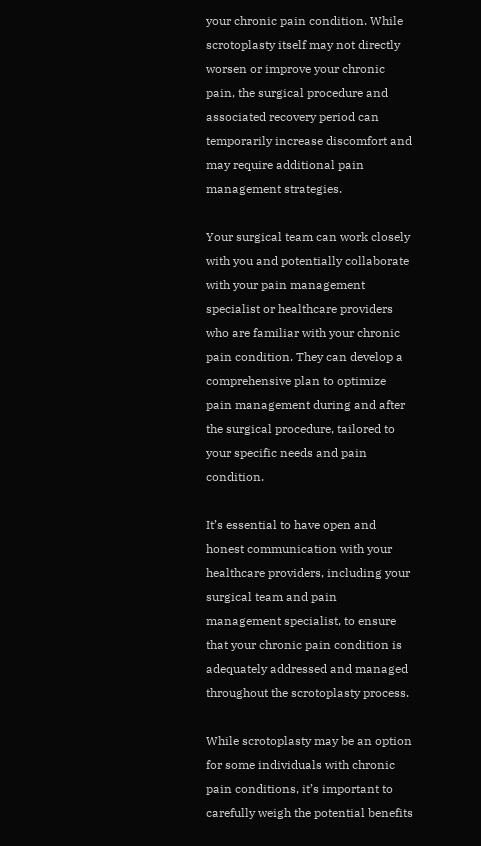your chronic pain condition. While scrotoplasty itself may not directly worsen or improve your chronic pain, the surgical procedure and associated recovery period can temporarily increase discomfort and may require additional pain management strategies.

Your surgical team can work closely with you and potentially collaborate with your pain management specialist or healthcare providers who are familiar with your chronic pain condition. They can develop a comprehensive plan to optimize pain management during and after the surgical procedure, tailored to your specific needs and pain condition.

It’s essential to have open and honest communication with your healthcare providers, including your surgical team and pain management specialist, to ensure that your chronic pain condition is adequately addressed and managed throughout the scrotoplasty process.

While scrotoplasty may be an option for some individuals with chronic pain conditions, it’s important to carefully weigh the potential benefits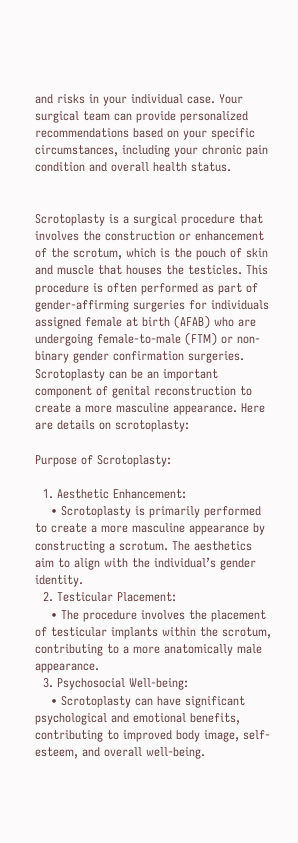and risks in your individual case. Your surgical team can provide personalized recommendations based on your specific circumstances, including your chronic pain condition and overall health status.


Scrotoplasty is a surgical procedure that involves the construction or enhancement of the scrotum, which is the pouch of skin and muscle that houses the testicles. This procedure is often performed as part of gender-affirming surgeries for individuals assigned female at birth (AFAB) who are undergoing female-to-male (FTM) or non-binary gender confirmation surgeries. Scrotoplasty can be an important component of genital reconstruction to create a more masculine appearance. Here are details on scrotoplasty:

Purpose of Scrotoplasty:

  1. Aesthetic Enhancement:
    • Scrotoplasty is primarily performed to create a more masculine appearance by constructing a scrotum. The aesthetics aim to align with the individual’s gender identity.
  2. Testicular Placement:
    • The procedure involves the placement of testicular implants within the scrotum, contributing to a more anatomically male appearance.
  3. Psychosocial Well-being:
    • Scrotoplasty can have significant psychological and emotional benefits, contributing to improved body image, self-esteem, and overall well-being.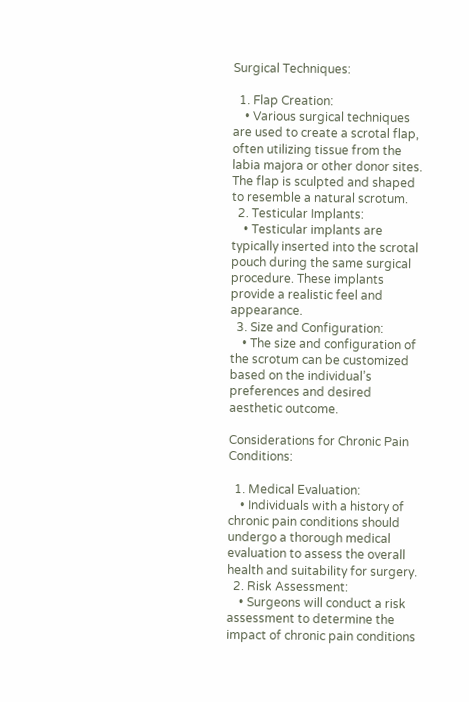Surgical Techniques:

  1. Flap Creation:
    • Various surgical techniques are used to create a scrotal flap, often utilizing tissue from the labia majora or other donor sites. The flap is sculpted and shaped to resemble a natural scrotum.
  2. Testicular Implants:
    • Testicular implants are typically inserted into the scrotal pouch during the same surgical procedure. These implants provide a realistic feel and appearance.
  3. Size and Configuration:
    • The size and configuration of the scrotum can be customized based on the individual’s preferences and desired aesthetic outcome.

Considerations for Chronic Pain Conditions:

  1. Medical Evaluation:
    • Individuals with a history of chronic pain conditions should undergo a thorough medical evaluation to assess the overall health and suitability for surgery.
  2. Risk Assessment:
    • Surgeons will conduct a risk assessment to determine the impact of chronic pain conditions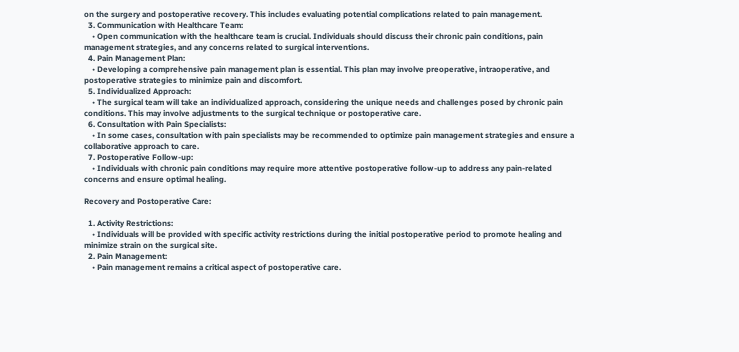on the surgery and postoperative recovery. This includes evaluating potential complications related to pain management.
  3. Communication with Healthcare Team:
    • Open communication with the healthcare team is crucial. Individuals should discuss their chronic pain conditions, pain management strategies, and any concerns related to surgical interventions.
  4. Pain Management Plan:
    • Developing a comprehensive pain management plan is essential. This plan may involve preoperative, intraoperative, and postoperative strategies to minimize pain and discomfort.
  5. Individualized Approach:
    • The surgical team will take an individualized approach, considering the unique needs and challenges posed by chronic pain conditions. This may involve adjustments to the surgical technique or postoperative care.
  6. Consultation with Pain Specialists:
    • In some cases, consultation with pain specialists may be recommended to optimize pain management strategies and ensure a collaborative approach to care.
  7. Postoperative Follow-up:
    • Individuals with chronic pain conditions may require more attentive postoperative follow-up to address any pain-related concerns and ensure optimal healing.

Recovery and Postoperative Care:

  1. Activity Restrictions:
    • Individuals will be provided with specific activity restrictions during the initial postoperative period to promote healing and minimize strain on the surgical site.
  2. Pain Management:
    • Pain management remains a critical aspect of postoperative care.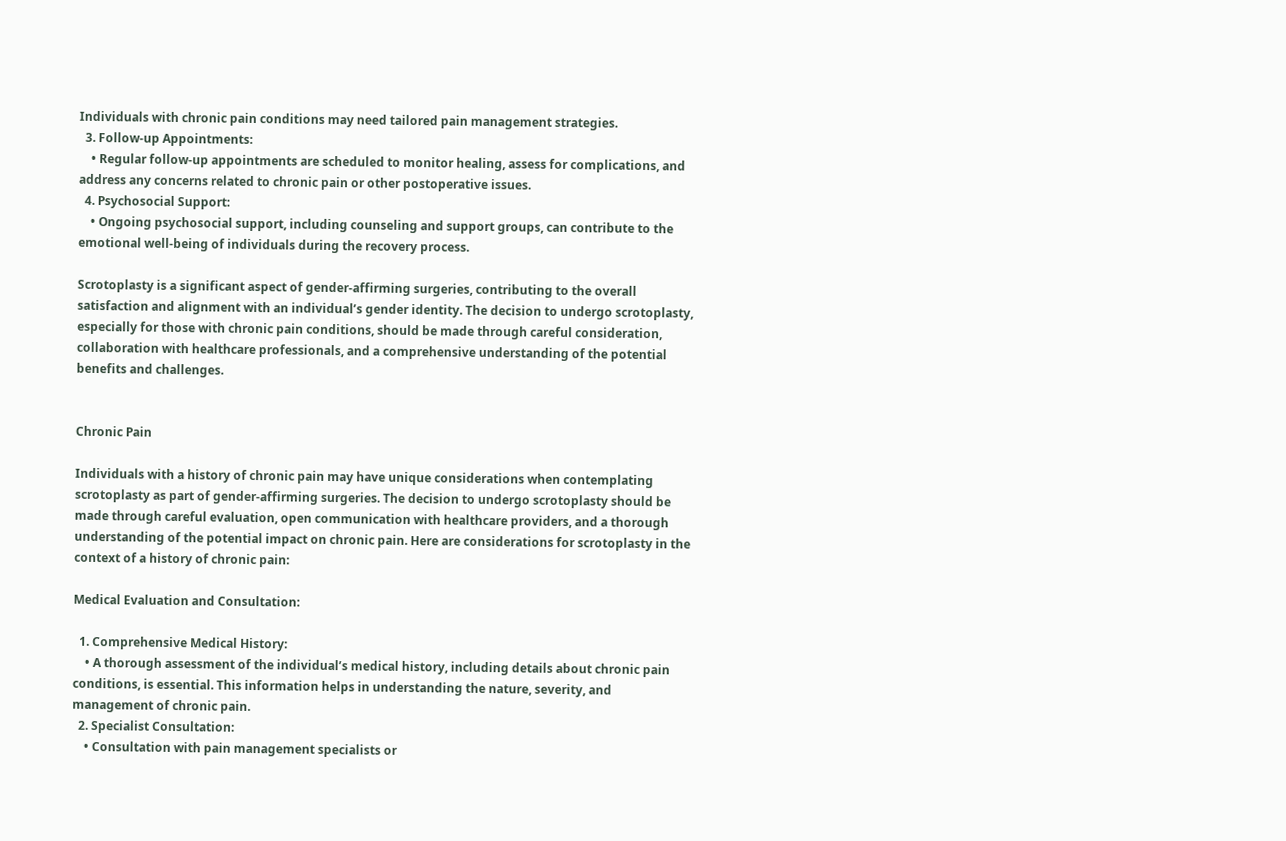Individuals with chronic pain conditions may need tailored pain management strategies.
  3. Follow-up Appointments:
    • Regular follow-up appointments are scheduled to monitor healing, assess for complications, and address any concerns related to chronic pain or other postoperative issues.
  4. Psychosocial Support:
    • Ongoing psychosocial support, including counseling and support groups, can contribute to the emotional well-being of individuals during the recovery process.

Scrotoplasty is a significant aspect of gender-affirming surgeries, contributing to the overall satisfaction and alignment with an individual’s gender identity. The decision to undergo scrotoplasty, especially for those with chronic pain conditions, should be made through careful consideration, collaboration with healthcare professionals, and a comprehensive understanding of the potential benefits and challenges.


Chronic Pain

Individuals with a history of chronic pain may have unique considerations when contemplating scrotoplasty as part of gender-affirming surgeries. The decision to undergo scrotoplasty should be made through careful evaluation, open communication with healthcare providers, and a thorough understanding of the potential impact on chronic pain. Here are considerations for scrotoplasty in the context of a history of chronic pain:

Medical Evaluation and Consultation:

  1. Comprehensive Medical History:
    • A thorough assessment of the individual’s medical history, including details about chronic pain conditions, is essential. This information helps in understanding the nature, severity, and management of chronic pain.
  2. Specialist Consultation:
    • Consultation with pain management specialists or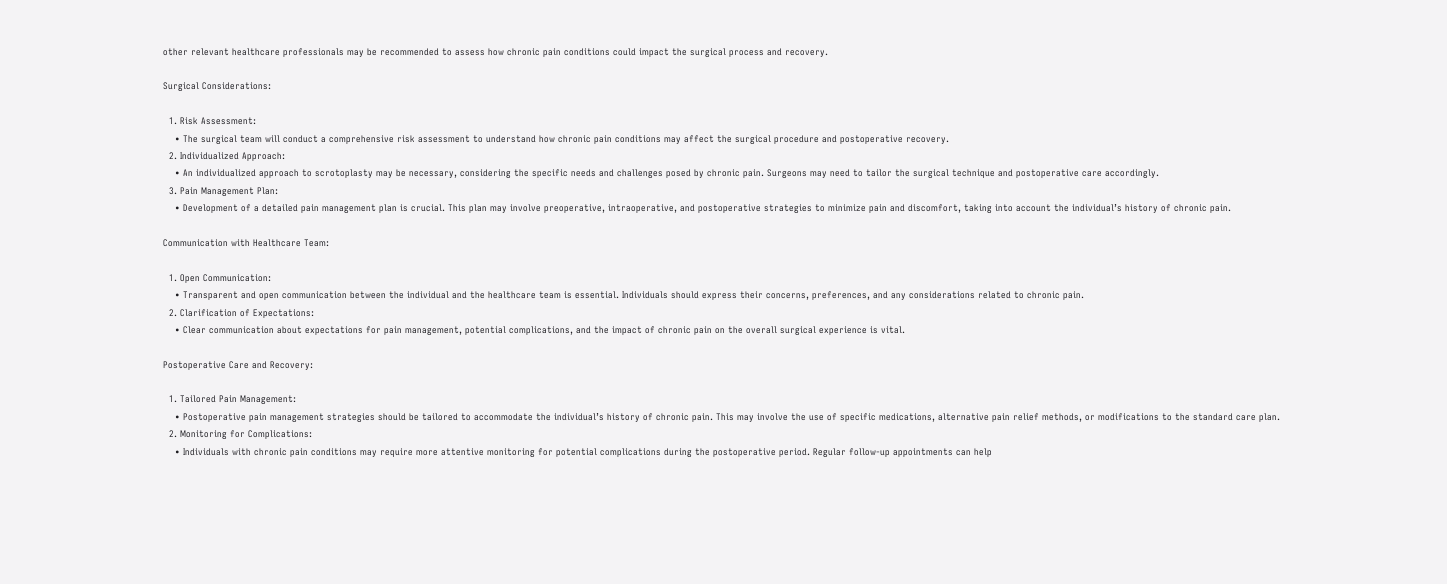other relevant healthcare professionals may be recommended to assess how chronic pain conditions could impact the surgical process and recovery.

Surgical Considerations:

  1. Risk Assessment:
    • The surgical team will conduct a comprehensive risk assessment to understand how chronic pain conditions may affect the surgical procedure and postoperative recovery.
  2. Individualized Approach:
    • An individualized approach to scrotoplasty may be necessary, considering the specific needs and challenges posed by chronic pain. Surgeons may need to tailor the surgical technique and postoperative care accordingly.
  3. Pain Management Plan:
    • Development of a detailed pain management plan is crucial. This plan may involve preoperative, intraoperative, and postoperative strategies to minimize pain and discomfort, taking into account the individual’s history of chronic pain.

Communication with Healthcare Team:

  1. Open Communication:
    • Transparent and open communication between the individual and the healthcare team is essential. Individuals should express their concerns, preferences, and any considerations related to chronic pain.
  2. Clarification of Expectations:
    • Clear communication about expectations for pain management, potential complications, and the impact of chronic pain on the overall surgical experience is vital.

Postoperative Care and Recovery:

  1. Tailored Pain Management:
    • Postoperative pain management strategies should be tailored to accommodate the individual’s history of chronic pain. This may involve the use of specific medications, alternative pain relief methods, or modifications to the standard care plan.
  2. Monitoring for Complications:
    • Individuals with chronic pain conditions may require more attentive monitoring for potential complications during the postoperative period. Regular follow-up appointments can help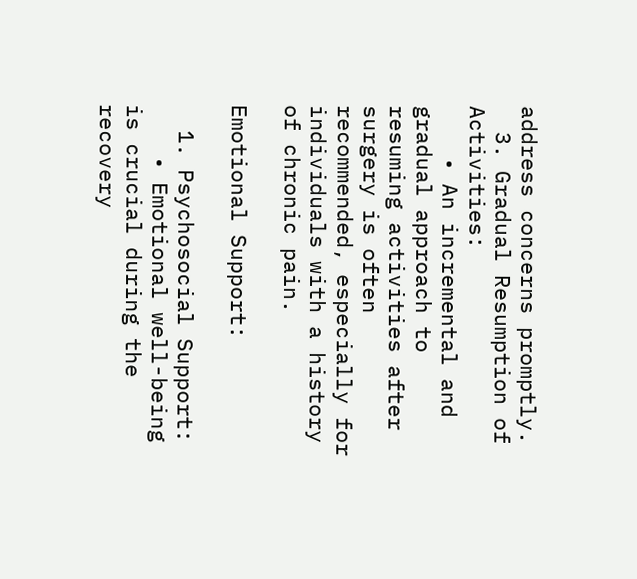address concerns promptly.
  3. Gradual Resumption of Activities:
    • An incremental and gradual approach to resuming activities after surgery is often recommended, especially for individuals with a history of chronic pain.

Emotional Support:

  1. Psychosocial Support:
    • Emotional well-being is crucial during the recovery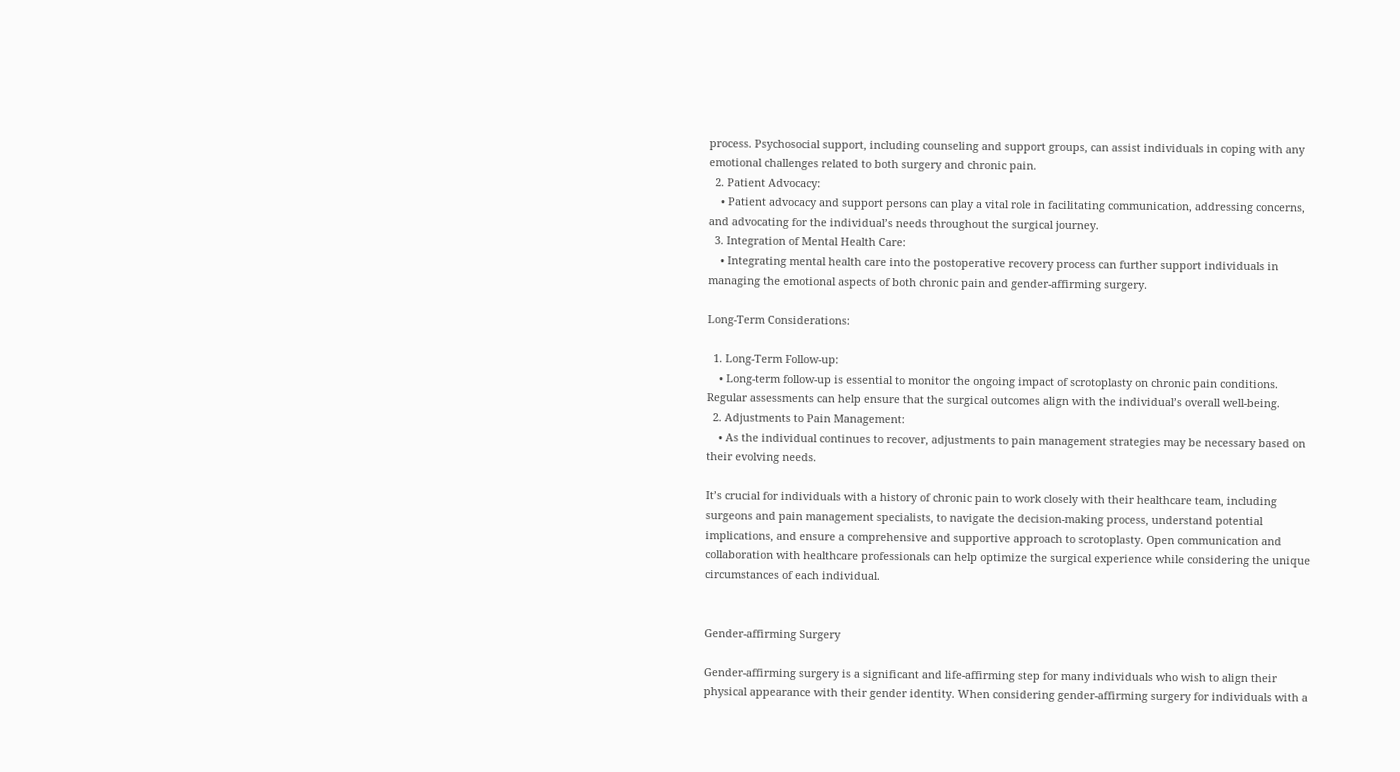process. Psychosocial support, including counseling and support groups, can assist individuals in coping with any emotional challenges related to both surgery and chronic pain.
  2. Patient Advocacy:
    • Patient advocacy and support persons can play a vital role in facilitating communication, addressing concerns, and advocating for the individual’s needs throughout the surgical journey.
  3. Integration of Mental Health Care:
    • Integrating mental health care into the postoperative recovery process can further support individuals in managing the emotional aspects of both chronic pain and gender-affirming surgery.

Long-Term Considerations:

  1. Long-Term Follow-up:
    • Long-term follow-up is essential to monitor the ongoing impact of scrotoplasty on chronic pain conditions. Regular assessments can help ensure that the surgical outcomes align with the individual’s overall well-being.
  2. Adjustments to Pain Management:
    • As the individual continues to recover, adjustments to pain management strategies may be necessary based on their evolving needs.

It’s crucial for individuals with a history of chronic pain to work closely with their healthcare team, including surgeons and pain management specialists, to navigate the decision-making process, understand potential implications, and ensure a comprehensive and supportive approach to scrotoplasty. Open communication and collaboration with healthcare professionals can help optimize the surgical experience while considering the unique circumstances of each individual.


Gender-affirming Surgery

Gender-affirming surgery is a significant and life-affirming step for many individuals who wish to align their physical appearance with their gender identity. When considering gender-affirming surgery for individuals with a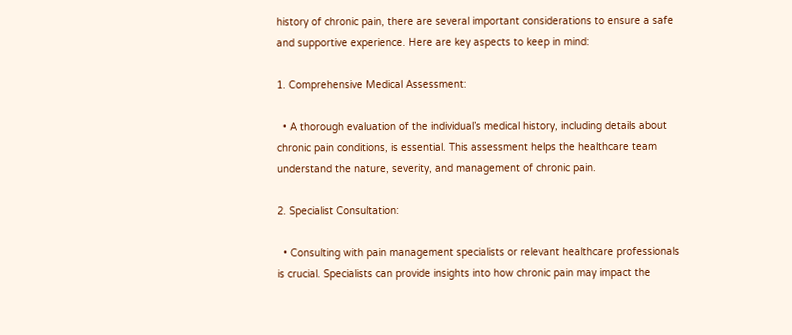history of chronic pain, there are several important considerations to ensure a safe and supportive experience. Here are key aspects to keep in mind:

1. Comprehensive Medical Assessment:

  • A thorough evaluation of the individual’s medical history, including details about chronic pain conditions, is essential. This assessment helps the healthcare team understand the nature, severity, and management of chronic pain.

2. Specialist Consultation:

  • Consulting with pain management specialists or relevant healthcare professionals is crucial. Specialists can provide insights into how chronic pain may impact the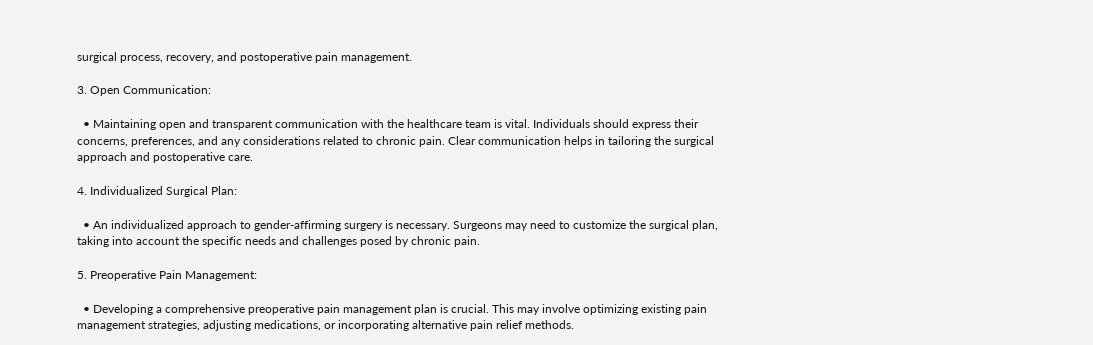surgical process, recovery, and postoperative pain management.

3. Open Communication:

  • Maintaining open and transparent communication with the healthcare team is vital. Individuals should express their concerns, preferences, and any considerations related to chronic pain. Clear communication helps in tailoring the surgical approach and postoperative care.

4. Individualized Surgical Plan:

  • An individualized approach to gender-affirming surgery is necessary. Surgeons may need to customize the surgical plan, taking into account the specific needs and challenges posed by chronic pain.

5. Preoperative Pain Management:

  • Developing a comprehensive preoperative pain management plan is crucial. This may involve optimizing existing pain management strategies, adjusting medications, or incorporating alternative pain relief methods.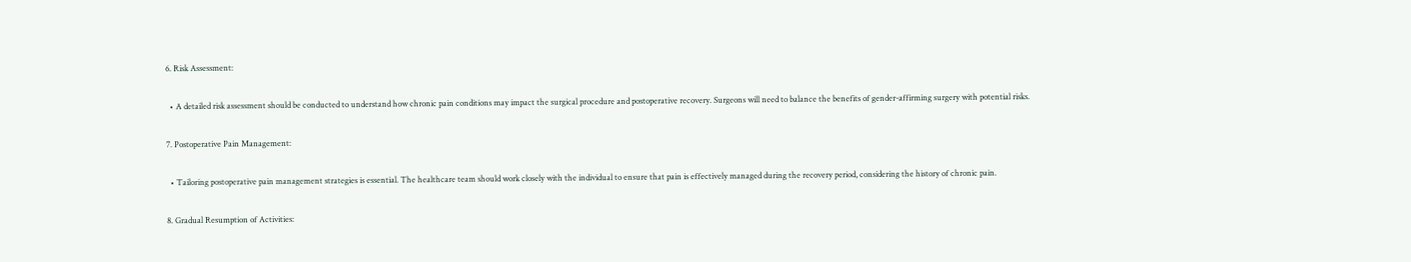6. Risk Assessment:

  • A detailed risk assessment should be conducted to understand how chronic pain conditions may impact the surgical procedure and postoperative recovery. Surgeons will need to balance the benefits of gender-affirming surgery with potential risks.

7. Postoperative Pain Management:

  • Tailoring postoperative pain management strategies is essential. The healthcare team should work closely with the individual to ensure that pain is effectively managed during the recovery period, considering the history of chronic pain.

8. Gradual Resumption of Activities: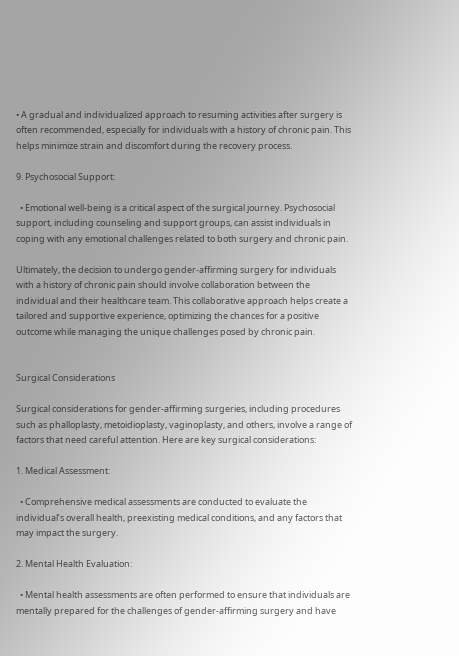• A gradual and individualized approach to resuming activities after surgery is often recommended, especially for individuals with a history of chronic pain. This helps minimize strain and discomfort during the recovery process.

9. Psychosocial Support:

  • Emotional well-being is a critical aspect of the surgical journey. Psychosocial support, including counseling and support groups, can assist individuals in coping with any emotional challenges related to both surgery and chronic pain.

Ultimately, the decision to undergo gender-affirming surgery for individuals with a history of chronic pain should involve collaboration between the individual and their healthcare team. This collaborative approach helps create a tailored and supportive experience, optimizing the chances for a positive outcome while managing the unique challenges posed by chronic pain.


Surgical Considerations

Surgical considerations for gender-affirming surgeries, including procedures such as phalloplasty, metoidioplasty, vaginoplasty, and others, involve a range of factors that need careful attention. Here are key surgical considerations:

1. Medical Assessment:

  • Comprehensive medical assessments are conducted to evaluate the individual’s overall health, preexisting medical conditions, and any factors that may impact the surgery.

2. Mental Health Evaluation:

  • Mental health assessments are often performed to ensure that individuals are mentally prepared for the challenges of gender-affirming surgery and have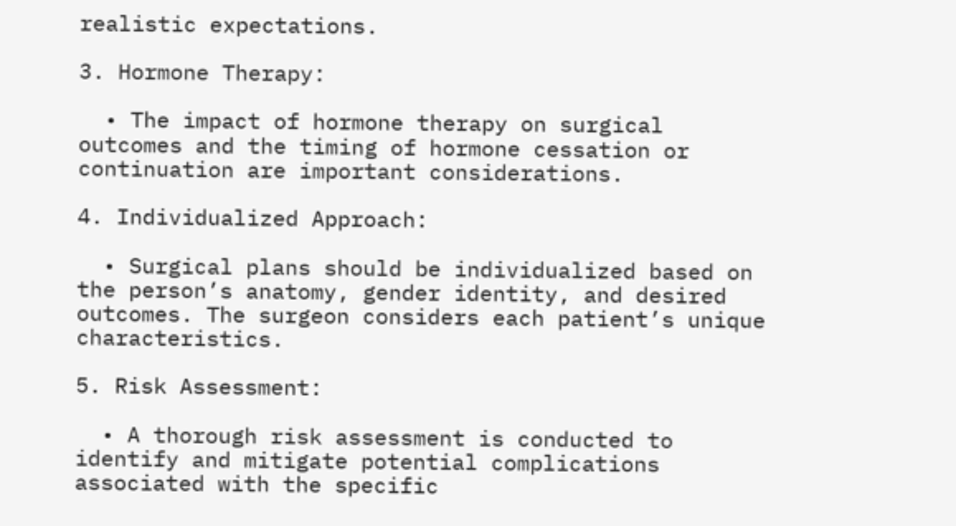realistic expectations.

3. Hormone Therapy:

  • The impact of hormone therapy on surgical outcomes and the timing of hormone cessation or continuation are important considerations.

4. Individualized Approach:

  • Surgical plans should be individualized based on the person’s anatomy, gender identity, and desired outcomes. The surgeon considers each patient’s unique characteristics.

5. Risk Assessment:

  • A thorough risk assessment is conducted to identify and mitigate potential complications associated with the specific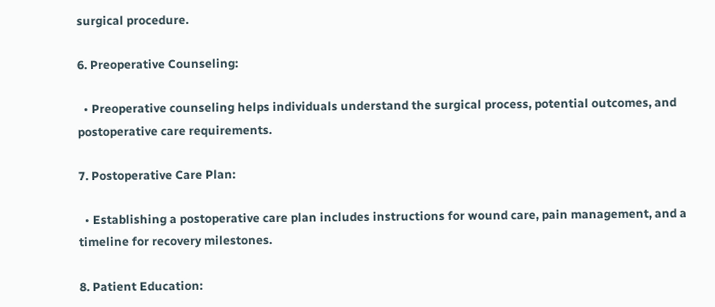surgical procedure.

6. Preoperative Counseling:

  • Preoperative counseling helps individuals understand the surgical process, potential outcomes, and postoperative care requirements.

7. Postoperative Care Plan:

  • Establishing a postoperative care plan includes instructions for wound care, pain management, and a timeline for recovery milestones.

8. Patient Education: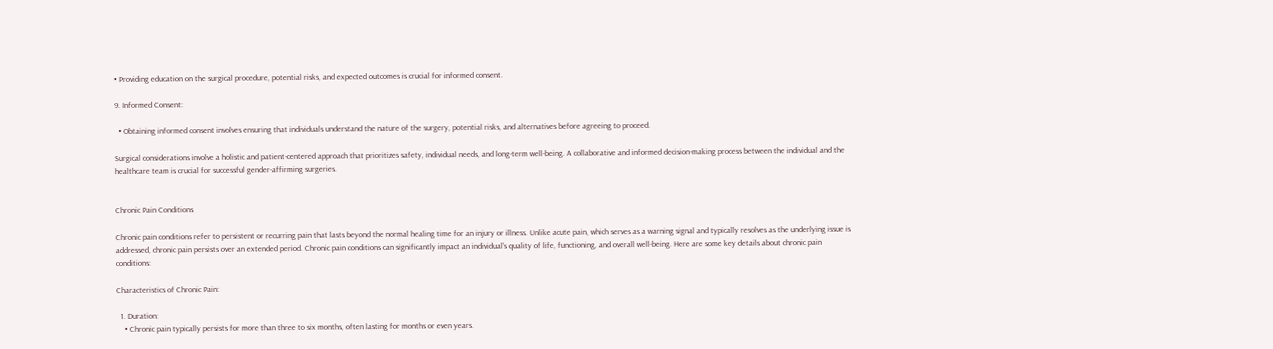• Providing education on the surgical procedure, potential risks, and expected outcomes is crucial for informed consent.

9. Informed Consent:

  • Obtaining informed consent involves ensuring that individuals understand the nature of the surgery, potential risks, and alternatives before agreeing to proceed.

Surgical considerations involve a holistic and patient-centered approach that prioritizes safety, individual needs, and long-term well-being. A collaborative and informed decision-making process between the individual and the healthcare team is crucial for successful gender-affirming surgeries.


Chronic Pain Conditions

Chronic pain conditions refer to persistent or recurring pain that lasts beyond the normal healing time for an injury or illness. Unlike acute pain, which serves as a warning signal and typically resolves as the underlying issue is addressed, chronic pain persists over an extended period. Chronic pain conditions can significantly impact an individual’s quality of life, functioning, and overall well-being. Here are some key details about chronic pain conditions:

Characteristics of Chronic Pain:

  1. Duration:
    • Chronic pain typically persists for more than three to six months, often lasting for months or even years.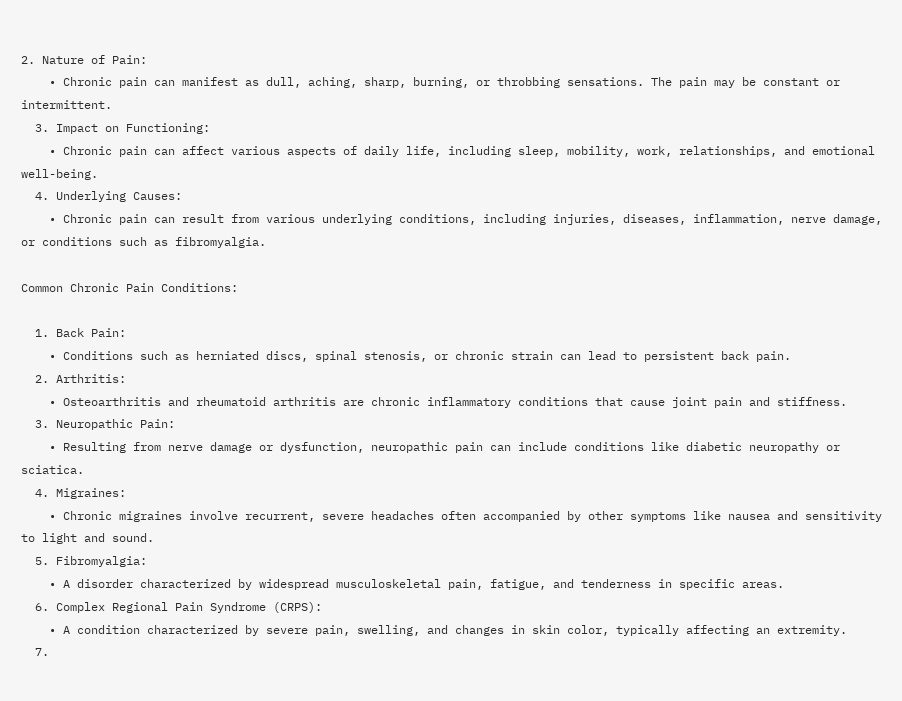2. Nature of Pain:
    • Chronic pain can manifest as dull, aching, sharp, burning, or throbbing sensations. The pain may be constant or intermittent.
  3. Impact on Functioning:
    • Chronic pain can affect various aspects of daily life, including sleep, mobility, work, relationships, and emotional well-being.
  4. Underlying Causes:
    • Chronic pain can result from various underlying conditions, including injuries, diseases, inflammation, nerve damage, or conditions such as fibromyalgia.

Common Chronic Pain Conditions:

  1. Back Pain:
    • Conditions such as herniated discs, spinal stenosis, or chronic strain can lead to persistent back pain.
  2. Arthritis:
    • Osteoarthritis and rheumatoid arthritis are chronic inflammatory conditions that cause joint pain and stiffness.
  3. Neuropathic Pain:
    • Resulting from nerve damage or dysfunction, neuropathic pain can include conditions like diabetic neuropathy or sciatica.
  4. Migraines:
    • Chronic migraines involve recurrent, severe headaches often accompanied by other symptoms like nausea and sensitivity to light and sound.
  5. Fibromyalgia:
    • A disorder characterized by widespread musculoskeletal pain, fatigue, and tenderness in specific areas.
  6. Complex Regional Pain Syndrome (CRPS):
    • A condition characterized by severe pain, swelling, and changes in skin color, typically affecting an extremity.
  7.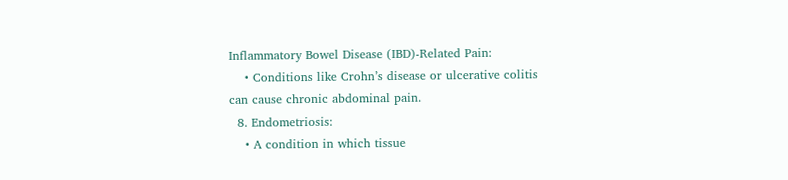Inflammatory Bowel Disease (IBD)-Related Pain:
    • Conditions like Crohn’s disease or ulcerative colitis can cause chronic abdominal pain.
  8. Endometriosis:
    • A condition in which tissue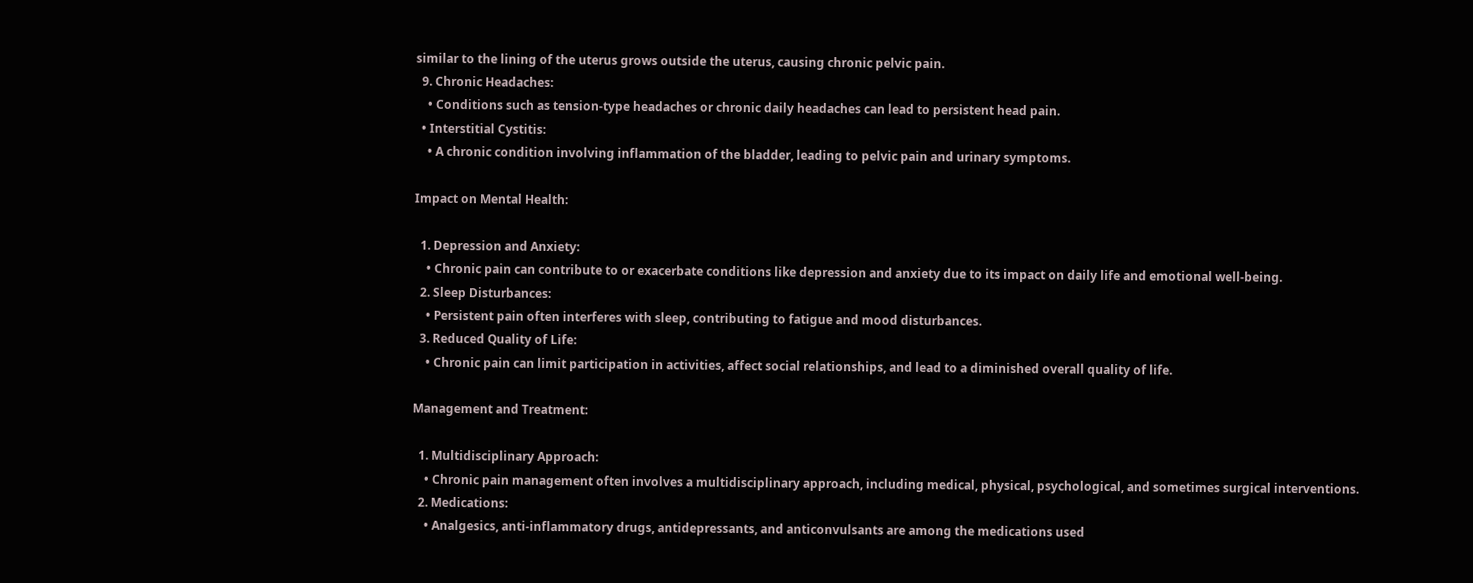similar to the lining of the uterus grows outside the uterus, causing chronic pelvic pain.
  9. Chronic Headaches:
    • Conditions such as tension-type headaches or chronic daily headaches can lead to persistent head pain.
  • Interstitial Cystitis:
    • A chronic condition involving inflammation of the bladder, leading to pelvic pain and urinary symptoms.

Impact on Mental Health:

  1. Depression and Anxiety:
    • Chronic pain can contribute to or exacerbate conditions like depression and anxiety due to its impact on daily life and emotional well-being.
  2. Sleep Disturbances:
    • Persistent pain often interferes with sleep, contributing to fatigue and mood disturbances.
  3. Reduced Quality of Life:
    • Chronic pain can limit participation in activities, affect social relationships, and lead to a diminished overall quality of life.

Management and Treatment:

  1. Multidisciplinary Approach:
    • Chronic pain management often involves a multidisciplinary approach, including medical, physical, psychological, and sometimes surgical interventions.
  2. Medications:
    • Analgesics, anti-inflammatory drugs, antidepressants, and anticonvulsants are among the medications used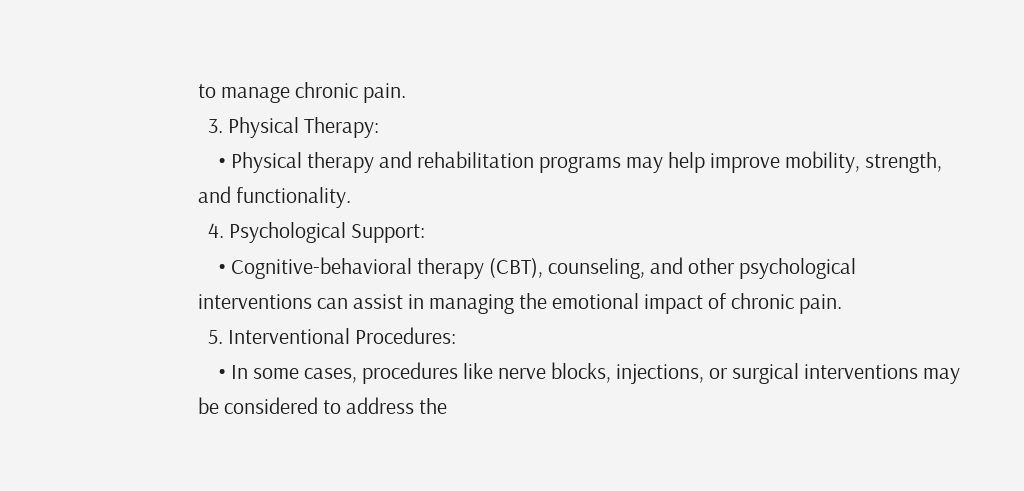to manage chronic pain.
  3. Physical Therapy:
    • Physical therapy and rehabilitation programs may help improve mobility, strength, and functionality.
  4. Psychological Support:
    • Cognitive-behavioral therapy (CBT), counseling, and other psychological interventions can assist in managing the emotional impact of chronic pain.
  5. Interventional Procedures:
    • In some cases, procedures like nerve blocks, injections, or surgical interventions may be considered to address the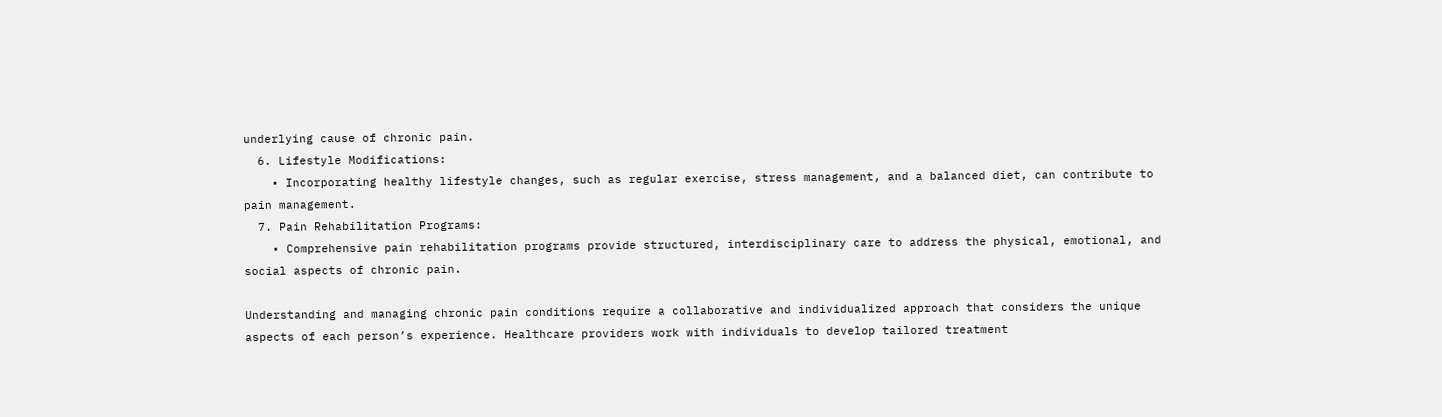underlying cause of chronic pain.
  6. Lifestyle Modifications:
    • Incorporating healthy lifestyle changes, such as regular exercise, stress management, and a balanced diet, can contribute to pain management.
  7. Pain Rehabilitation Programs:
    • Comprehensive pain rehabilitation programs provide structured, interdisciplinary care to address the physical, emotional, and social aspects of chronic pain.

Understanding and managing chronic pain conditions require a collaborative and individualized approach that considers the unique aspects of each person’s experience. Healthcare providers work with individuals to develop tailored treatment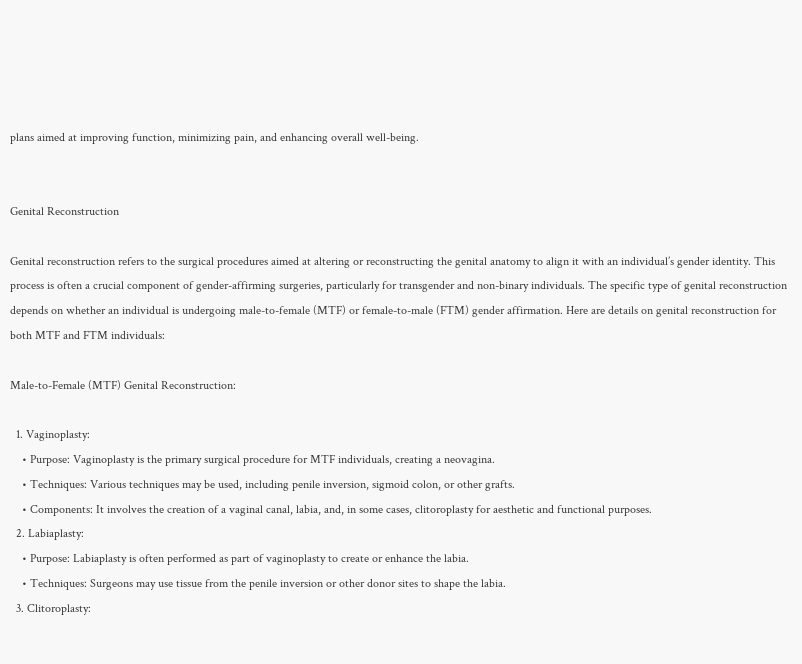plans aimed at improving function, minimizing pain, and enhancing overall well-being.


Genital Reconstruction

Genital reconstruction refers to the surgical procedures aimed at altering or reconstructing the genital anatomy to align it with an individual’s gender identity. This process is often a crucial component of gender-affirming surgeries, particularly for transgender and non-binary individuals. The specific type of genital reconstruction depends on whether an individual is undergoing male-to-female (MTF) or female-to-male (FTM) gender affirmation. Here are details on genital reconstruction for both MTF and FTM individuals:

Male-to-Female (MTF) Genital Reconstruction:

  1. Vaginoplasty:
    • Purpose: Vaginoplasty is the primary surgical procedure for MTF individuals, creating a neovagina.
    • Techniques: Various techniques may be used, including penile inversion, sigmoid colon, or other grafts.
    • Components: It involves the creation of a vaginal canal, labia, and, in some cases, clitoroplasty for aesthetic and functional purposes.
  2. Labiaplasty:
    • Purpose: Labiaplasty is often performed as part of vaginoplasty to create or enhance the labia.
    • Techniques: Surgeons may use tissue from the penile inversion or other donor sites to shape the labia.
  3. Clitoroplasty: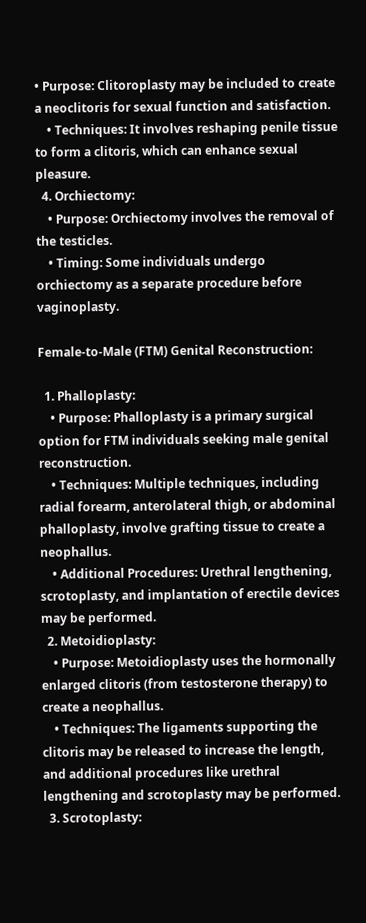• Purpose: Clitoroplasty may be included to create a neoclitoris for sexual function and satisfaction.
    • Techniques: It involves reshaping penile tissue to form a clitoris, which can enhance sexual pleasure.
  4. Orchiectomy:
    • Purpose: Orchiectomy involves the removal of the testicles.
    • Timing: Some individuals undergo orchiectomy as a separate procedure before vaginoplasty.

Female-to-Male (FTM) Genital Reconstruction:

  1. Phalloplasty:
    • Purpose: Phalloplasty is a primary surgical option for FTM individuals seeking male genital reconstruction.
    • Techniques: Multiple techniques, including radial forearm, anterolateral thigh, or abdominal phalloplasty, involve grafting tissue to create a neophallus.
    • Additional Procedures: Urethral lengthening, scrotoplasty, and implantation of erectile devices may be performed.
  2. Metoidioplasty:
    • Purpose: Metoidioplasty uses the hormonally enlarged clitoris (from testosterone therapy) to create a neophallus.
    • Techniques: The ligaments supporting the clitoris may be released to increase the length, and additional procedures like urethral lengthening and scrotoplasty may be performed.
  3. Scrotoplasty: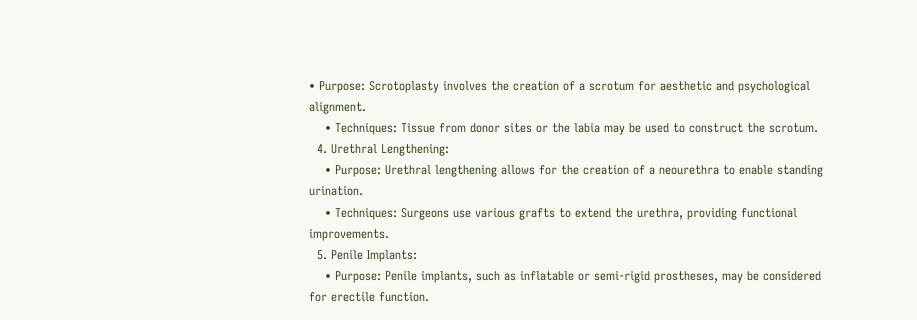• Purpose: Scrotoplasty involves the creation of a scrotum for aesthetic and psychological alignment.
    • Techniques: Tissue from donor sites or the labia may be used to construct the scrotum.
  4. Urethral Lengthening:
    • Purpose: Urethral lengthening allows for the creation of a neourethra to enable standing urination.
    • Techniques: Surgeons use various grafts to extend the urethra, providing functional improvements.
  5. Penile Implants:
    • Purpose: Penile implants, such as inflatable or semi-rigid prostheses, may be considered for erectile function.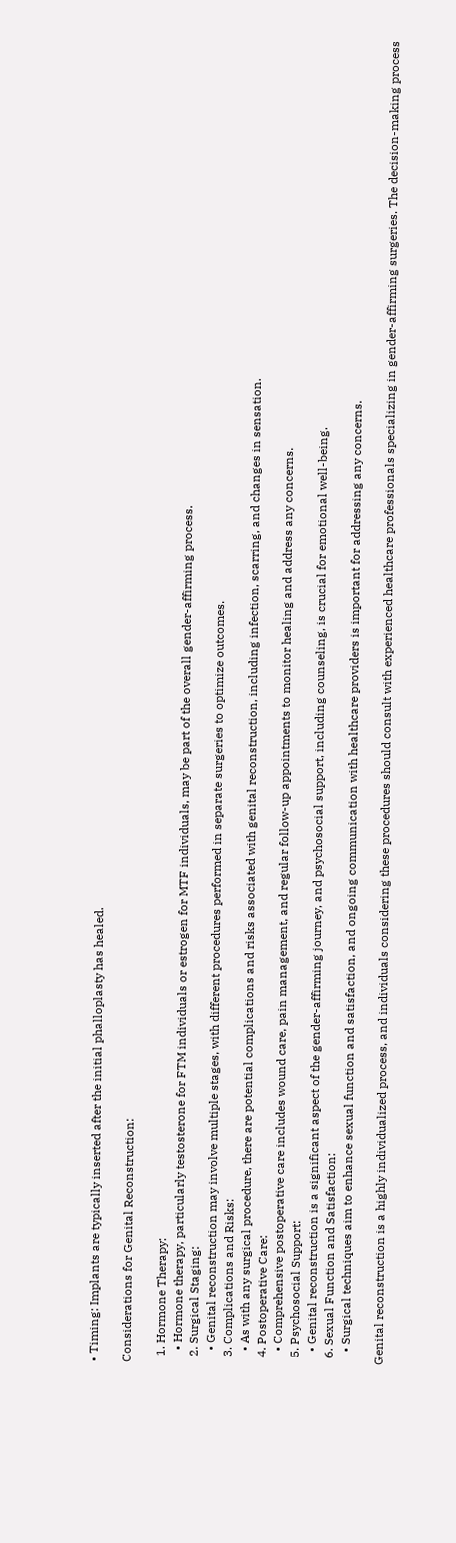• Timing: Implants are typically inserted after the initial phalloplasty has healed.

Considerations for Genital Reconstruction:

  1. Hormone Therapy:
    • Hormone therapy, particularly testosterone for FTM individuals or estrogen for MTF individuals, may be part of the overall gender-affirming process.
  2. Surgical Staging:
    • Genital reconstruction may involve multiple stages, with different procedures performed in separate surgeries to optimize outcomes.
  3. Complications and Risks:
    • As with any surgical procedure, there are potential complications and risks associated with genital reconstruction, including infection, scarring, and changes in sensation.
  4. Postoperative Care:
    • Comprehensive postoperative care includes wound care, pain management, and regular follow-up appointments to monitor healing and address any concerns.
  5. Psychosocial Support:
    • Genital reconstruction is a significant aspect of the gender-affirming journey, and psychosocial support, including counseling, is crucial for emotional well-being.
  6. Sexual Function and Satisfaction:
    • Surgical techniques aim to enhance sexual function and satisfaction, and ongoing communication with healthcare providers is important for addressing any concerns.

Genital reconstruction is a highly individualized process, and individuals considering these procedures should consult with experienced healthcare professionals specializing in gender-affirming surgeries. The decision-making process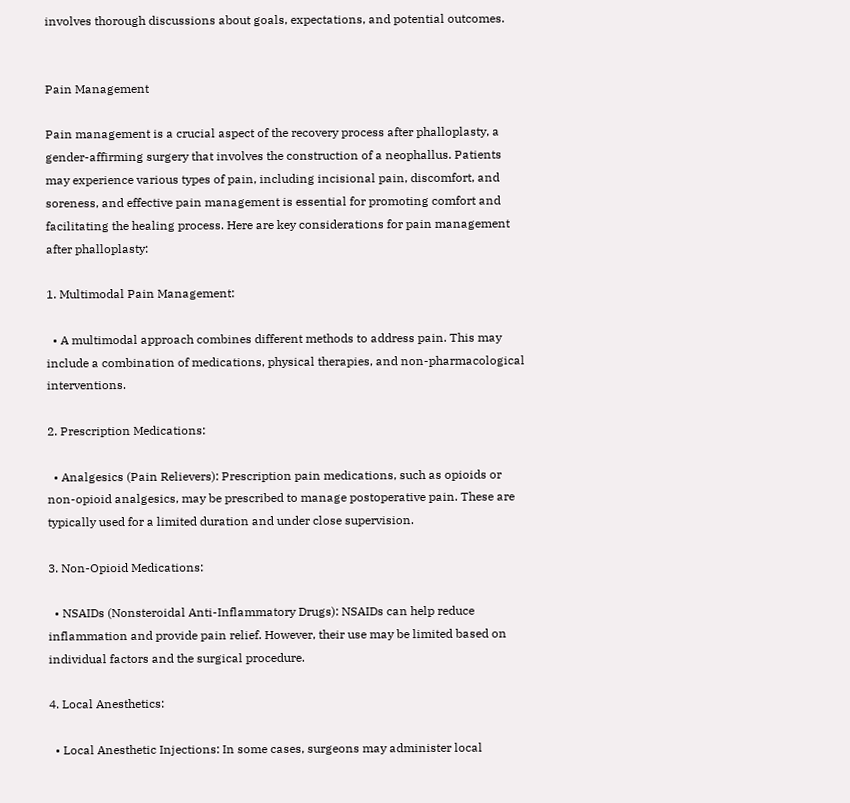involves thorough discussions about goals, expectations, and potential outcomes.


Pain Management

Pain management is a crucial aspect of the recovery process after phalloplasty, a gender-affirming surgery that involves the construction of a neophallus. Patients may experience various types of pain, including incisional pain, discomfort, and soreness, and effective pain management is essential for promoting comfort and facilitating the healing process. Here are key considerations for pain management after phalloplasty:

1. Multimodal Pain Management:

  • A multimodal approach combines different methods to address pain. This may include a combination of medications, physical therapies, and non-pharmacological interventions.

2. Prescription Medications:

  • Analgesics (Pain Relievers): Prescription pain medications, such as opioids or non-opioid analgesics, may be prescribed to manage postoperative pain. These are typically used for a limited duration and under close supervision.

3. Non-Opioid Medications:

  • NSAIDs (Nonsteroidal Anti-Inflammatory Drugs): NSAIDs can help reduce inflammation and provide pain relief. However, their use may be limited based on individual factors and the surgical procedure.

4. Local Anesthetics:

  • Local Anesthetic Injections: In some cases, surgeons may administer local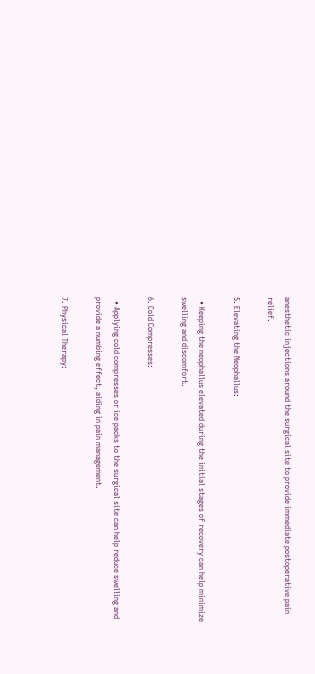anesthetic injections around the surgical site to provide immediate postoperative pain relief.

5. Elevating the Neophallus:

  • Keeping the neophallus elevated during the initial stages of recovery can help minimize swelling and discomfort.

6. Cold Compresses:

  • Applying cold compresses or ice packs to the surgical site can help reduce swelling and provide a numbing effect, aiding in pain management.

7. Physical Therapy: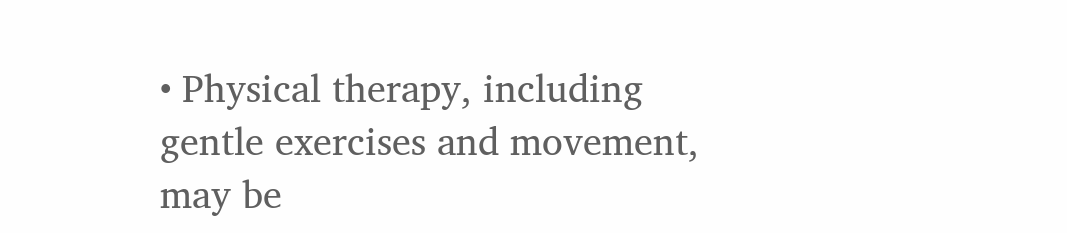• Physical therapy, including gentle exercises and movement, may be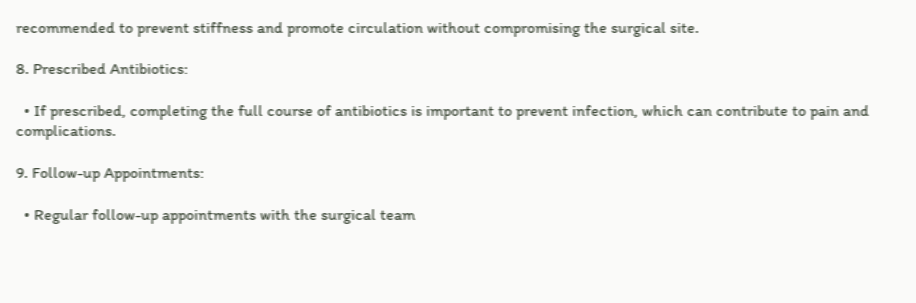recommended to prevent stiffness and promote circulation without compromising the surgical site.

8. Prescribed Antibiotics:

  • If prescribed, completing the full course of antibiotics is important to prevent infection, which can contribute to pain and complications.

9. Follow-up Appointments:

  • Regular follow-up appointments with the surgical team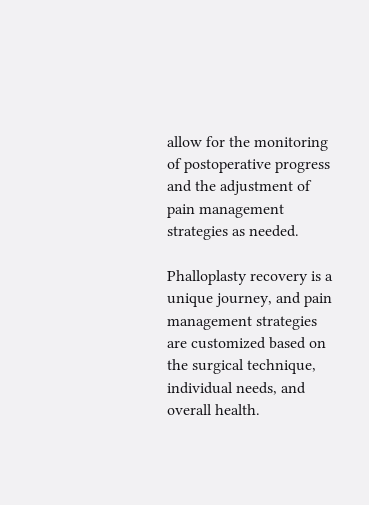allow for the monitoring of postoperative progress and the adjustment of pain management strategies as needed.

Phalloplasty recovery is a unique journey, and pain management strategies are customized based on the surgical technique, individual needs, and overall health.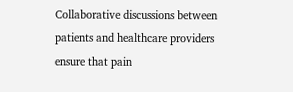Collaborative discussions between patients and healthcare providers ensure that pain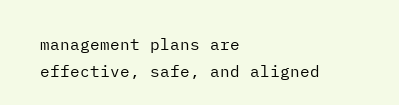management plans are effective, safe, and aligned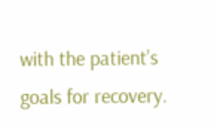with the patient’s goals for recovery.